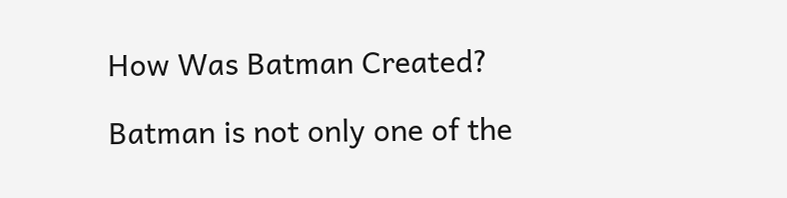How Was Batman Created?

Batman is not only one of the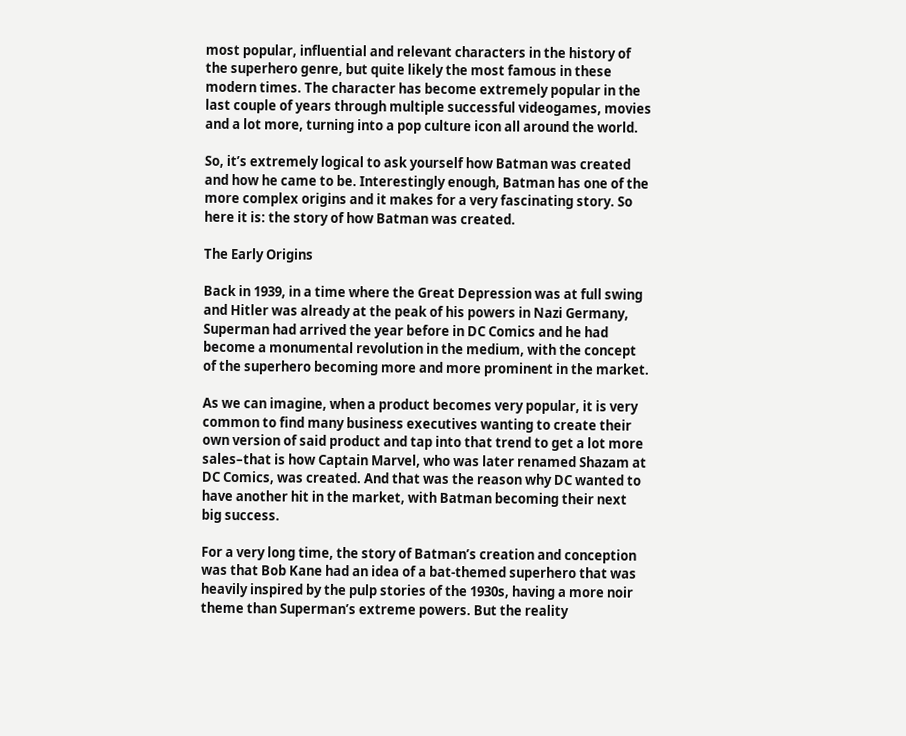most popular, influential and relevant characters in the history of the superhero genre, but quite likely the most famous in these modern times. The character has become extremely popular in the last couple of years through multiple successful videogames, movies and a lot more, turning into a pop culture icon all around the world.

So, it’s extremely logical to ask yourself how Batman was created and how he came to be. Interestingly enough, Batman has one of the more complex origins and it makes for a very fascinating story. So here it is: the story of how Batman was created.

The Early Origins

Back in 1939, in a time where the Great Depression was at full swing and Hitler was already at the peak of his powers in Nazi Germany, Superman had arrived the year before in DC Comics and he had become a monumental revolution in the medium, with the concept of the superhero becoming more and more prominent in the market.

As we can imagine, when a product becomes very popular, it is very common to find many business executives wanting to create their own version of said product and tap into that trend to get a lot more sales–that is how Captain Marvel, who was later renamed Shazam at DC Comics, was created. And that was the reason why DC wanted to have another hit in the market, with Batman becoming their next big success.

For a very long time, the story of Batman’s creation and conception was that Bob Kane had an idea of a bat-themed superhero that was heavily inspired by the pulp stories of the 1930s, having a more noir theme than Superman’s extreme powers. But the reality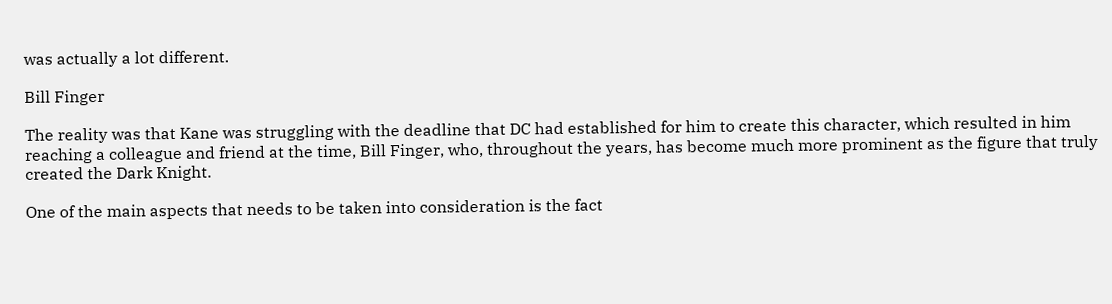was actually a lot different.

Bill Finger

The reality was that Kane was struggling with the deadline that DC had established for him to create this character, which resulted in him reaching a colleague and friend at the time, Bill Finger, who, throughout the years, has become much more prominent as the figure that truly created the Dark Knight.

One of the main aspects that needs to be taken into consideration is the fact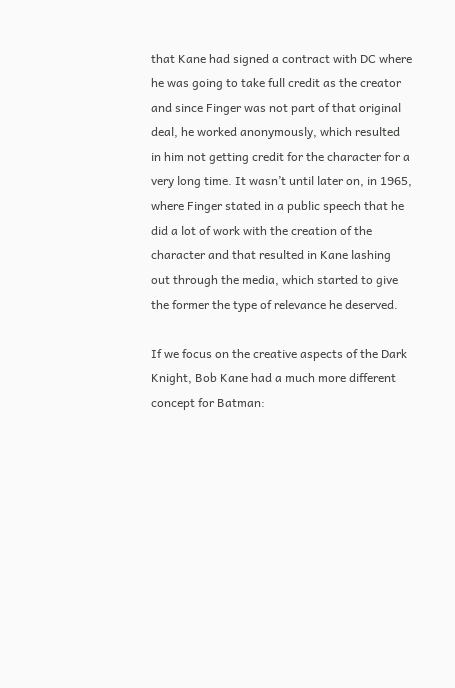that Kane had signed a contract with DC where he was going to take full credit as the creator and since Finger was not part of that original deal, he worked anonymously, which resulted in him not getting credit for the character for a very long time. It wasn’t until later on, in 1965, where Finger stated in a public speech that he did a lot of work with the creation of the character and that resulted in Kane lashing out through the media, which started to give the former the type of relevance he deserved.

If we focus on the creative aspects of the Dark Knight, Bob Kane had a much more different concept for Batman: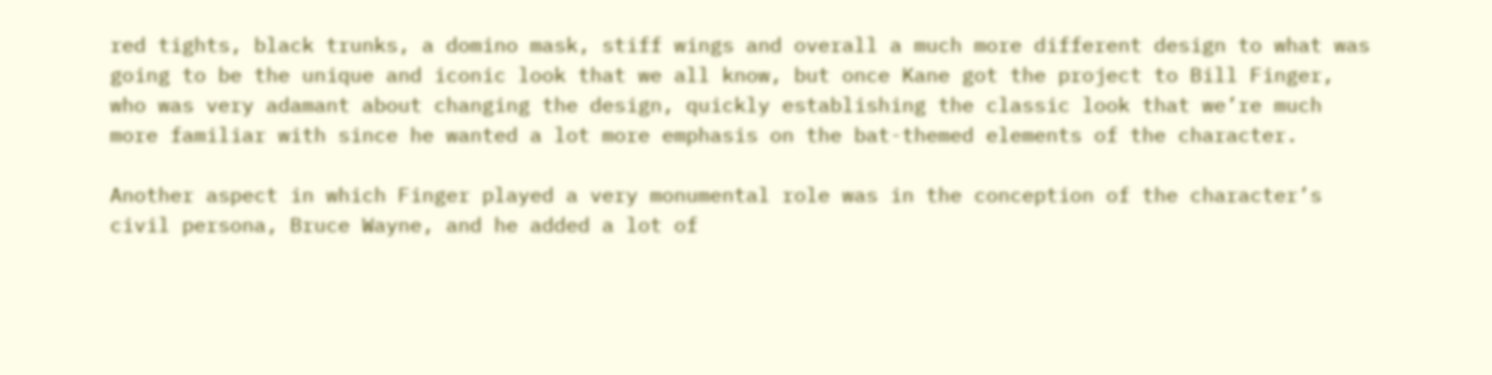red tights, black trunks, a domino mask, stiff wings and overall a much more different design to what was going to be the unique and iconic look that we all know, but once Kane got the project to Bill Finger, who was very adamant about changing the design, quickly establishing the classic look that we’re much more familiar with since he wanted a lot more emphasis on the bat-themed elements of the character.

Another aspect in which Finger played a very monumental role was in the conception of the character’s civil persona, Bruce Wayne, and he added a lot of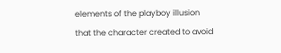elements of the playboy illusion that the character created to avoid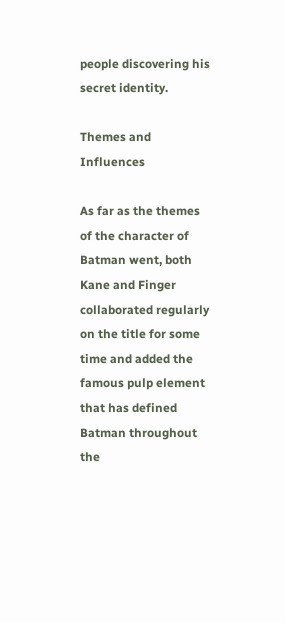people discovering his secret identity.

Themes and Influences

As far as the themes of the character of Batman went, both Kane and Finger collaborated regularly on the title for some time and added the famous pulp element that has defined Batman throughout the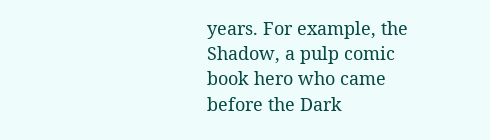years. For example, the Shadow, a pulp comic book hero who came before the Dark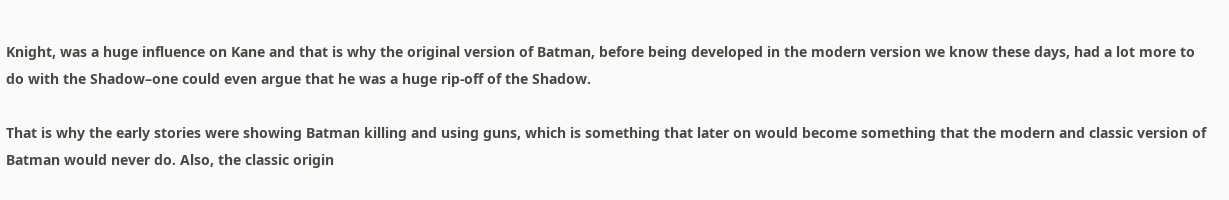Knight, was a huge influence on Kane and that is why the original version of Batman, before being developed in the modern version we know these days, had a lot more to do with the Shadow–one could even argue that he was a huge rip-off of the Shadow.

That is why the early stories were showing Batman killing and using guns, which is something that later on would become something that the modern and classic version of Batman would never do. Also, the classic origin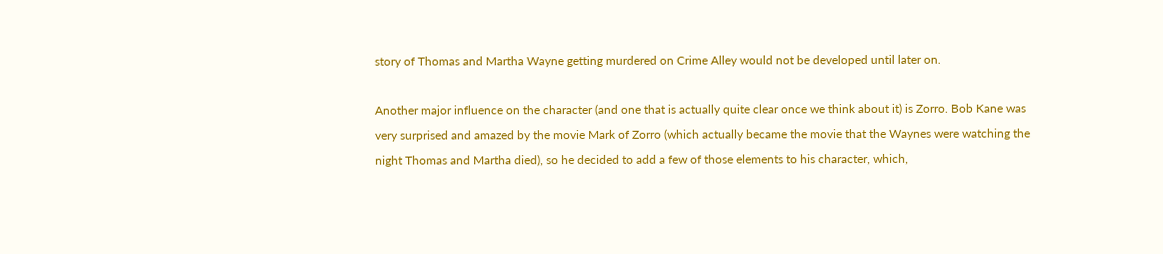story of Thomas and Martha Wayne getting murdered on Crime Alley would not be developed until later on.

Another major influence on the character (and one that is actually quite clear once we think about it) is Zorro. Bob Kane was very surprised and amazed by the movie Mark of Zorro (which actually became the movie that the Waynes were watching the night Thomas and Martha died), so he decided to add a few of those elements to his character, which,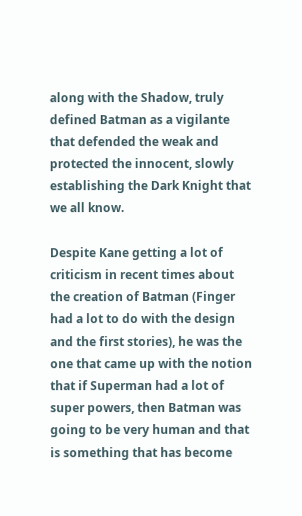along with the Shadow, truly defined Batman as a vigilante that defended the weak and protected the innocent, slowly establishing the Dark Knight that we all know.

Despite Kane getting a lot of criticism in recent times about the creation of Batman (Finger had a lot to do with the design and the first stories), he was the one that came up with the notion that if Superman had a lot of super powers, then Batman was going to be very human and that is something that has become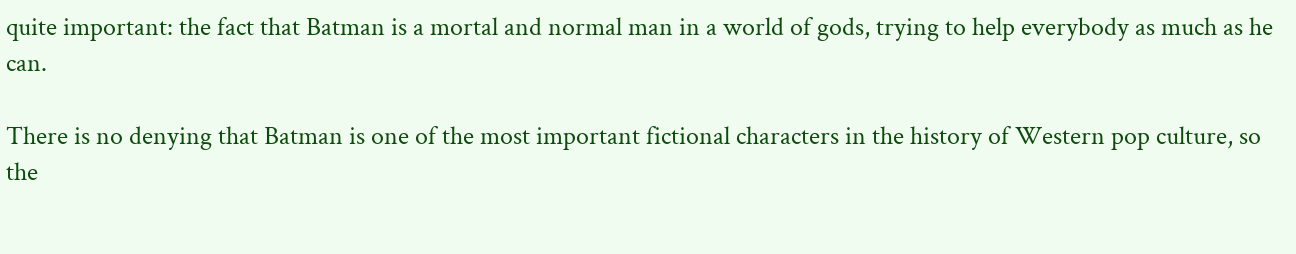quite important: the fact that Batman is a mortal and normal man in a world of gods, trying to help everybody as much as he can.

There is no denying that Batman is one of the most important fictional characters in the history of Western pop culture, so the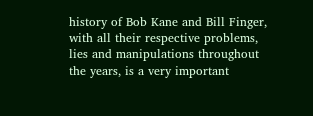history of Bob Kane and Bill Finger, with all their respective problems, lies and manipulations throughout the years, is a very important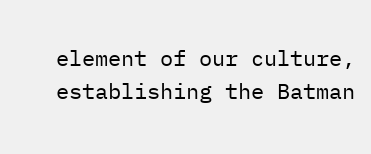element of our culture, establishing the Batman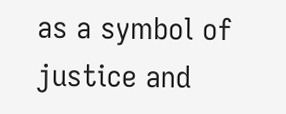as a symbol of justice and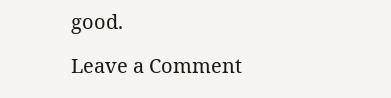good.

Leave a Comment